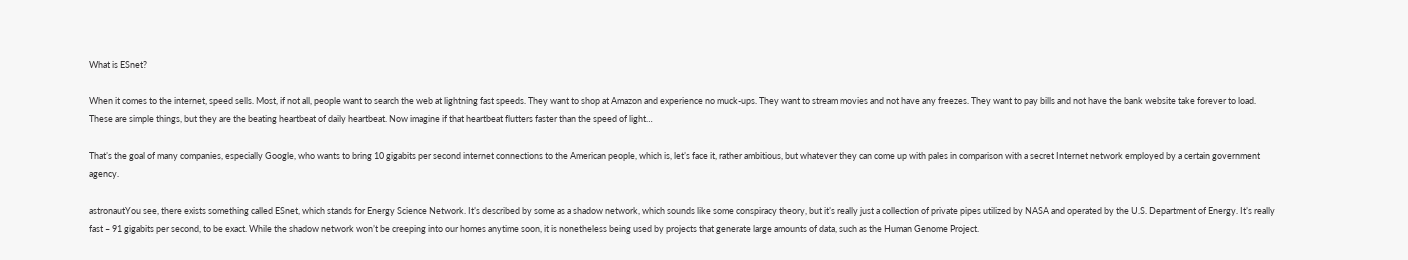What is ESnet?

When it comes to the internet, speed sells. Most, if not all, people want to search the web at lightning fast speeds. They want to shop at Amazon and experience no muck-ups. They want to stream movies and not have any freezes. They want to pay bills and not have the bank website take forever to load. These are simple things, but they are the beating heartbeat of daily heartbeat. Now imagine if that heartbeat flutters faster than the speed of light…

That’s the goal of many companies, especially Google, who wants to bring 10 gigabits per second internet connections to the American people, which is, let’s face it, rather ambitious, but whatever they can come up with pales in comparison with a secret Internet network employed by a certain government agency.

astronautYou see, there exists something called ESnet, which stands for Energy Science Network. It’s described by some as a shadow network, which sounds like some conspiracy theory, but it’s really just a collection of private pipes utilized by NASA and operated by the U.S. Department of Energy. It’s really fast – 91 gigabits per second, to be exact. While the shadow network won’t be creeping into our homes anytime soon, it is nonetheless being used by projects that generate large amounts of data, such as the Human Genome Project.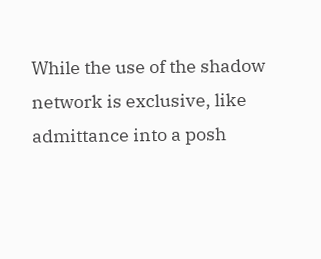While the use of the shadow network is exclusive, like admittance into a posh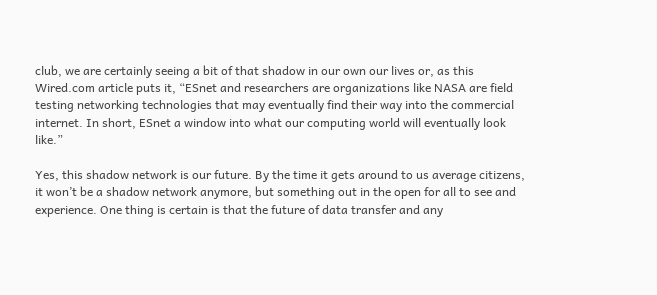club, we are certainly seeing a bit of that shadow in our own our lives or, as this Wired.com article puts it, “ESnet and researchers are organizations like NASA are field testing networking technologies that may eventually find their way into the commercial internet. In short, ESnet a window into what our computing world will eventually look like.”

Yes, this shadow network is our future. By the time it gets around to us average citizens, it won’t be a shadow network anymore, but something out in the open for all to see and experience. One thing is certain is that the future of data transfer and any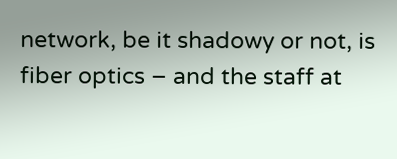network, be it shadowy or not, is fiber optics – and the staff at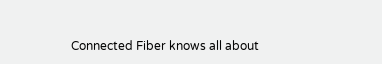Connected Fiber knows all about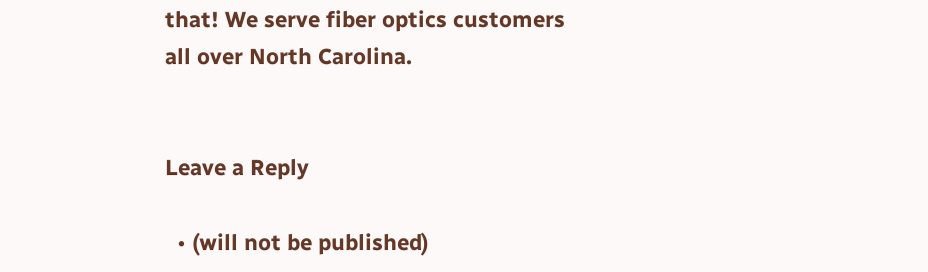that! We serve fiber optics customers all over North Carolina.


Leave a Reply

  • (will not be published)